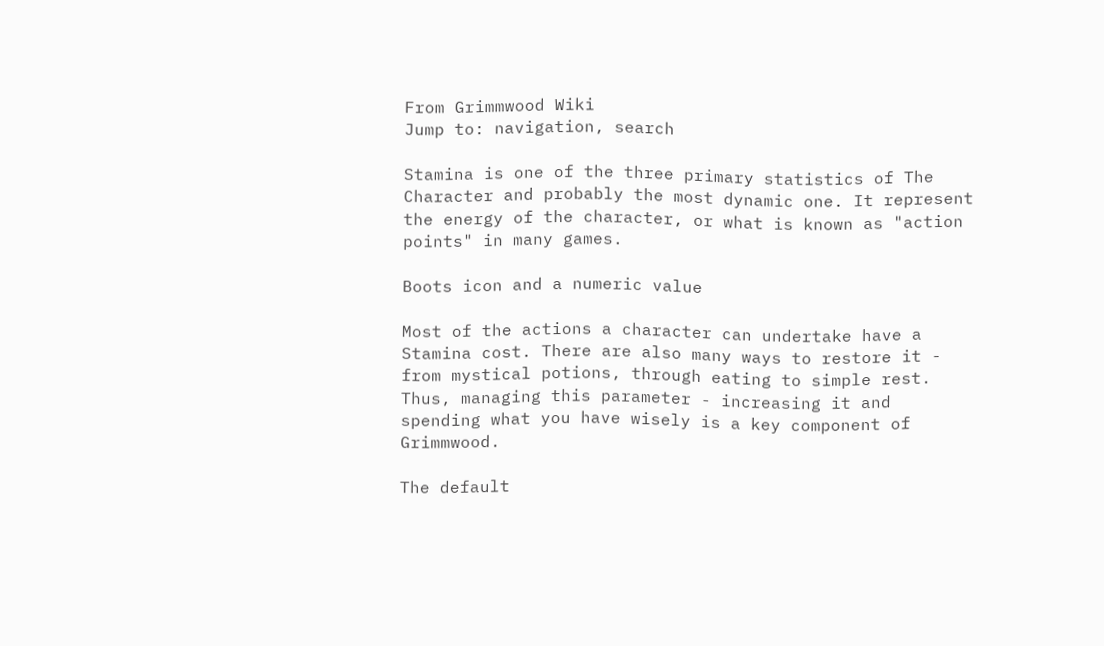From Grimmwood Wiki
Jump to: navigation, search

Stamina is one of the three primary statistics of The Character and probably the most dynamic one. It represent the energy of the character, or what is known as "action points" in many games.

Boots icon and a numeric value

Most of the actions a character can undertake have a Stamina cost. There are also many ways to restore it - from mystical potions, through eating to simple rest. Thus, managing this parameter - increasing it and spending what you have wisely is a key component of Grimmwood.

The default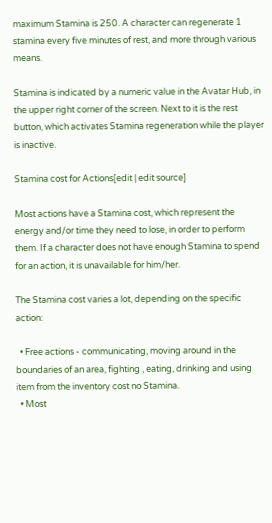maximum Stamina is 250. A character can regenerate 1 stamina every five minutes of rest, and more through various means.

Stamina is indicated by a numeric value in the Avatar Hub, in the upper right corner of the screen. Next to it is the rest button, which activates Stamina regeneration while the player is inactive.

Stamina cost for Actions[edit | edit source]

Most actions have a Stamina cost, which represent the energy and/or time they need to lose, in order to perform them. If a character does not have enough Stamina to spend for an action, it is unavailable for him/her.

The Stamina cost varies a lot, depending on the specific action:

  • Free actions - communicating, moving around in the boundaries of an area, fighting , eating, drinking and using item from the inventory cost no Stamina.
  • Most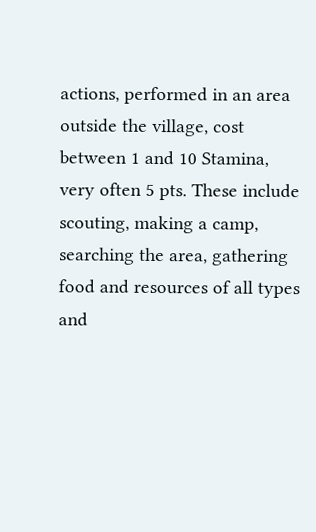actions, performed in an area outside the village, cost between 1 and 10 Stamina, very often 5 pts. These include scouting, making a camp, searching the area, gathering food and resources of all types and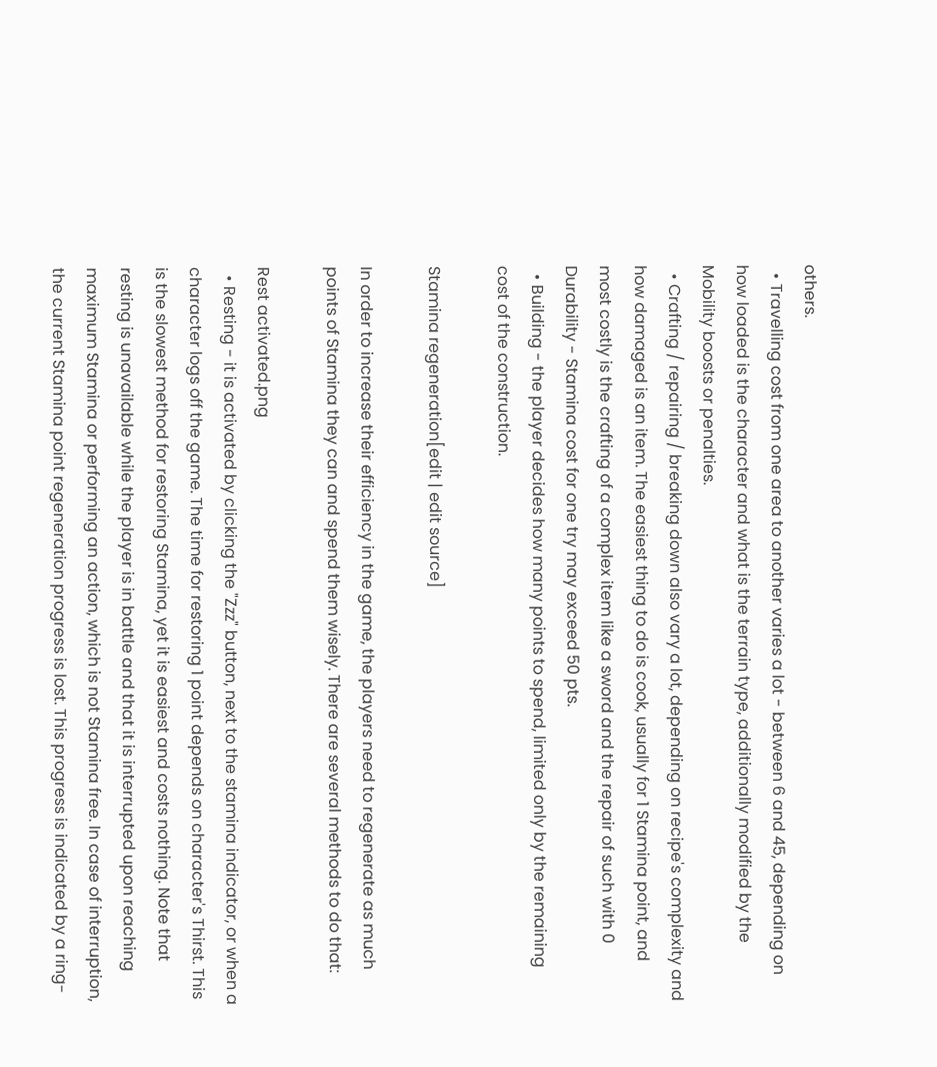others.
  • Travelling cost from one area to another varies a lot - between 6 and 45, depending on how loaded is the character and what is the terrain type, additionally modified by the Mobility boosts or penalties.
  • Crafting / repairing / breaking down also vary a lot, depending on recipe's complexity and how damaged is an item. The easiest thing to do is cook, usually for 1 Stamina point, and most costly is the crafting of a complex item like a sword and the repair of such with 0 Durability - Stamina cost for one try may exceed 50 pts.
  • Building - the player decides how many points to spend, limited only by the remaining cost of the construction.

Stamina regeneration[edit | edit source]

In order to increase their efficiency in the game, the players need to regenerate as much points of Stamina they can and spend them wisely. There are several methods to do that:

Rest activated.png
  • Resting - it is activated by clicking the "Zzz" button, next to the stamina indicator, or when a character logs off the game. The time for restoring 1 point depends on character's Thirst. This is the slowest method for restoring Stamina, yet it is easiest and costs nothing. Note that resting is unavailable while the player is in battle and that it is interrupted upon reaching maximum Stamina or performing an action, which is not Stamina free. In case of interruption, the current Stamina point regeneration progress is lost. This progress is indicated by a ring-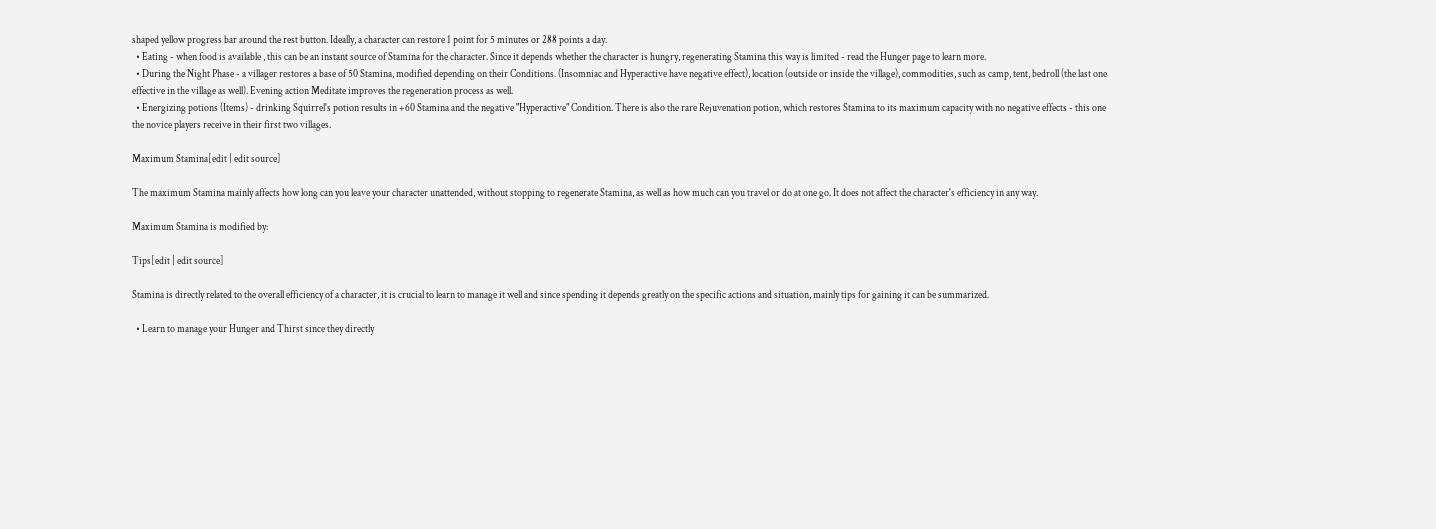shaped yellow progress bar around the rest button. Ideally, a character can restore 1 point for 5 minutes or 288 points a day.
  • Eating - when food is available , this can be an instant source of Stamina for the character. Since it depends whether the character is hungry, regenerating Stamina this way is limited - read the Hunger page to learn more.
  • During the Night Phase - a villager restores a base of 50 Stamina, modified depending on their Conditions. (Insomniac and Hyperactive have negative effect), location (outside or inside the village), commodities, such as camp, tent, bedroll (the last one effective in the village as well). Evening action Meditate improves the regeneration process as well.
  • Energizing potions (Items) - drinking Squirrel's potion results in +60 Stamina and the negative "Hyperactive" Condition. There is also the rare Rejuvenation potion, which restores Stamina to its maximum capacity with no negative effects - this one the novice players receive in their first two villages.

Maximum Stamina[edit | edit source]

The maximum Stamina mainly affects how long can you leave your character unattended, without stopping to regenerate Stamina, as well as how much can you travel or do at one go. It does not affect the character's efficiency in any way.

Maximum Stamina is modified by:

Tips[edit | edit source]

Stamina is directly related to the overall efficiency of a character, it is crucial to learn to manage it well and since spending it depends greatly on the specific actions and situation, mainly tips for gaining it can be summarized.

  • Learn to manage your Hunger and Thirst since they directly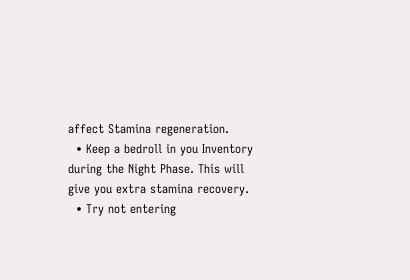affect Stamina regeneration.
  • Keep a bedroll in you Inventory during the Night Phase. This will give you extra stamina recovery.
  • Try not entering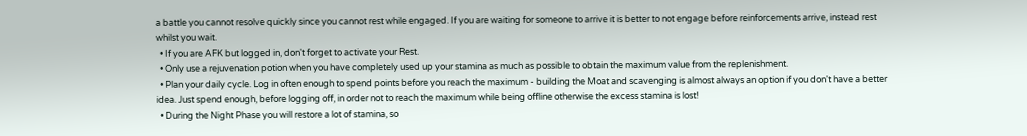a battle you cannot resolve quickly since you cannot rest while engaged. If you are waiting for someone to arrive it is better to not engage before reinforcements arrive, instead rest whilst you wait.
  • If you are AFK but logged in, don't forget to activate your Rest.
  • Only use a rejuvenation potion when you have completely used up your stamina as much as possible to obtain the maximum value from the replenishment.
  • Plan your daily cycle. Log in often enough to spend points before you reach the maximum - building the Moat and scavenging is almost always an option if you don't have a better idea. Just spend enough, before logging off, in order not to reach the maximum while being offline otherwise the excess stamina is lost!
  • During the Night Phase you will restore a lot of stamina, so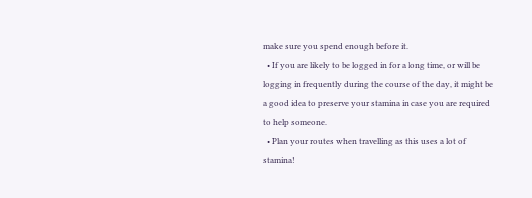make sure you spend enough before it.
  • If you are likely to be logged in for a long time, or will be logging in frequently during the course of the day, it might be a good idea to preserve your stamina in case you are required to help someone.
  • Plan your routes when travelling as this uses a lot of stamina!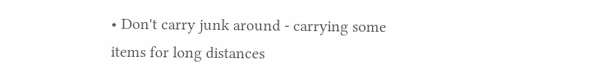• Don't carry junk around - carrying some items for long distances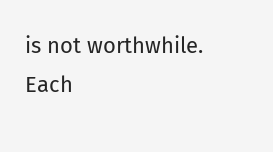is not worthwhile. Each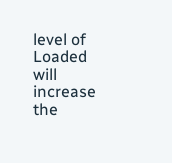level of Loaded will increase the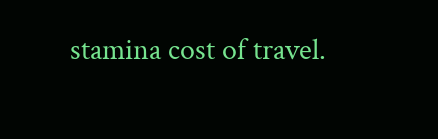stamina cost of travel.